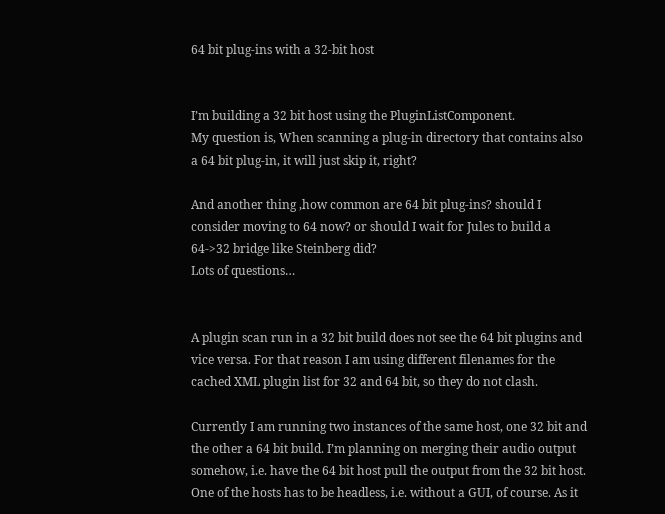64 bit plug-ins with a 32-bit host


I’m building a 32 bit host using the PluginListComponent.
My question is, When scanning a plug-in directory that contains also a 64 bit plug-in, it will just skip it, right?

And another thing ,how common are 64 bit plug-ins? should I consider moving to 64 now? or should I wait for Jules to build a 64->32 bridge like Steinberg did?
Lots of questions…


A plugin scan run in a 32 bit build does not see the 64 bit plugins and vice versa. For that reason I am using different filenames for the cached XML plugin list for 32 and 64 bit, so they do not clash.

Currently I am running two instances of the same host, one 32 bit and the other a 64 bit build. I’m planning on merging their audio output somehow, i.e. have the 64 bit host pull the output from the 32 bit host. One of the hosts has to be headless, i.e. without a GUI, of course. As it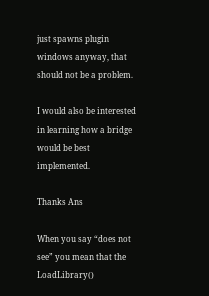just spawns plugin windows anyway, that should not be a problem.

I would also be interested in learning how a bridge would be best implemented.

Thanks Ans

When you say “does not see” you mean that the LoadLibrary()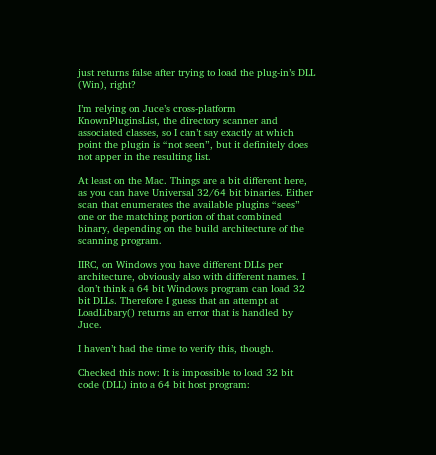just returns false after trying to load the plug-in’s DLL (Win), right?

I’m relying on Juce’s cross-platform KnownPluginsList, the directory scanner and associated classes, so I can’t say exactly at which point the plugin is “not seen”, but it definitely does not apper in the resulting list.

At least on the Mac. Things are a bit different here, as you can have Universal 32/64 bit binaries. Either scan that enumerates the available plugins “sees” one or the matching portion of that combined binary, depending on the build architecture of the scanning program.

IIRC, on Windows you have different DLLs per architecture, obviously also with different names. I don’t think a 64 bit Windows program can load 32 bit DLLs. Therefore I guess that an attempt at LoadLibary() returns an error that is handled by Juce.

I haven’t had the time to verify this, though.

Checked this now: It is impossible to load 32 bit code (DLL) into a 64 bit host program: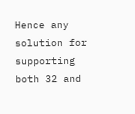Hence any solution for supporting both 32 and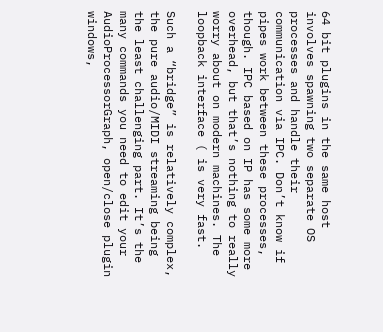64 bit plugins in the same host involves spawning two separate OS processes and handle their communication via IPC. Don’t know if pipes work between these processes, though. IPC based on IP has some more overhead, but that’s nothing to really worry about on modern machines. The loopback interface ( is very fast.

Such a “bridge” is relatively complex, the pure audio/MIDI streaming being the least challenging part. It’s the many commands you need to edit your AudioProcessorGraph, open/close plugin windows,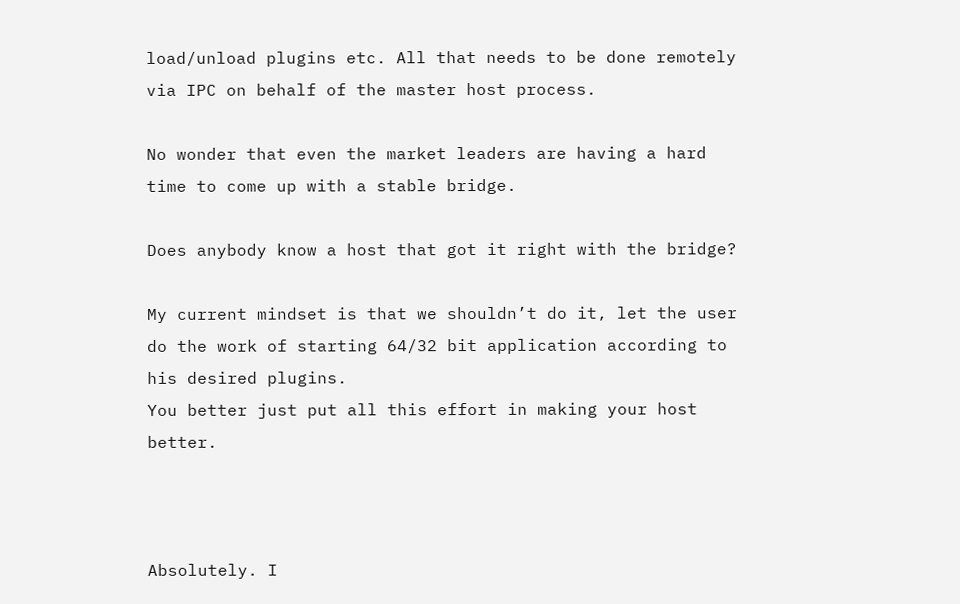load/unload plugins etc. All that needs to be done remotely via IPC on behalf of the master host process.

No wonder that even the market leaders are having a hard time to come up with a stable bridge.

Does anybody know a host that got it right with the bridge?

My current mindset is that we shouldn’t do it, let the user do the work of starting 64/32 bit application according to his desired plugins.
You better just put all this effort in making your host better.



Absolutely. I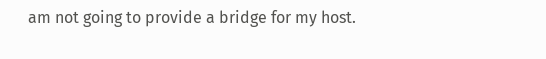am not going to provide a bridge for my host.